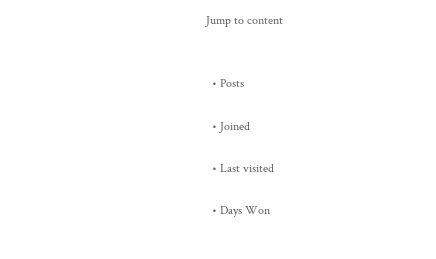Jump to content


  • Posts

  • Joined

  • Last visited

  • Days Won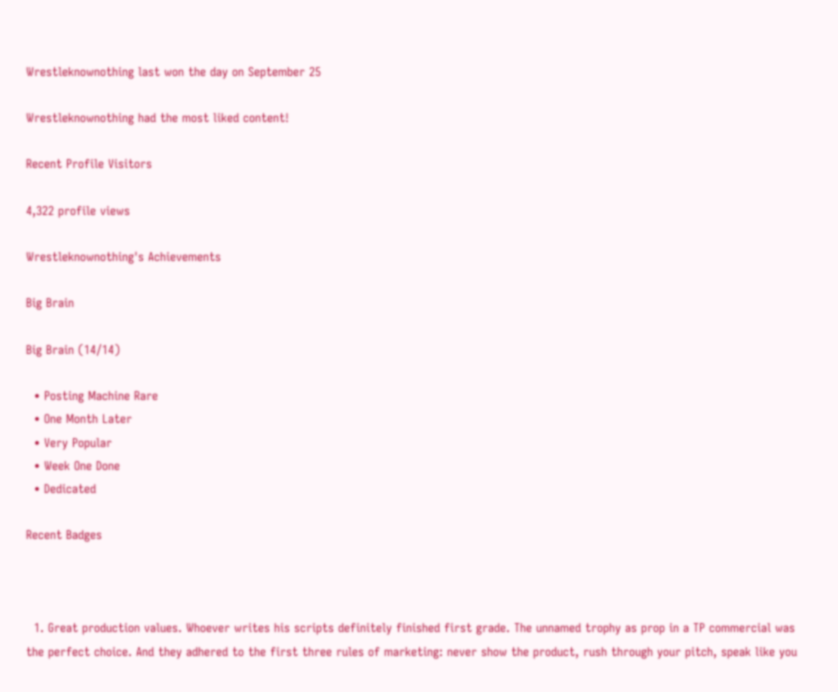Wrestleknownothing last won the day on September 25

Wrestleknownothing had the most liked content!

Recent Profile Visitors

4,322 profile views

Wrestleknownothing's Achievements

Big Brain

Big Brain (14/14)

  • Posting Machine Rare
  • One Month Later
  • Very Popular
  • Week One Done
  • Dedicated

Recent Badges



  1. Great production values. Whoever writes his scripts definitely finished first grade. The unnamed trophy as prop in a TP commercial was the perfect choice. And they adhered to the first three rules of marketing: never show the product, rush through your pitch, speak like you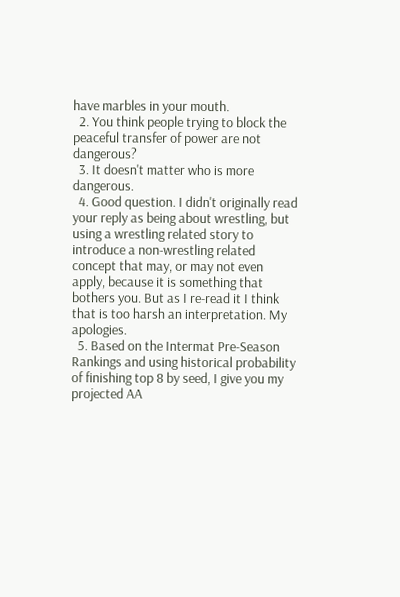have marbles in your mouth.
  2. You think people trying to block the peaceful transfer of power are not dangerous?
  3. It doesn't matter who is more dangerous.
  4. Good question. I didn't originally read your reply as being about wrestling, but using a wrestling related story to introduce a non-wrestling related concept that may, or may not even apply, because it is something that bothers you. But as I re-read it I think that is too harsh an interpretation. My apologies.
  5. Based on the Intermat Pre-Season Rankings and using historical probability of finishing top 8 by seed, I give you my projected AA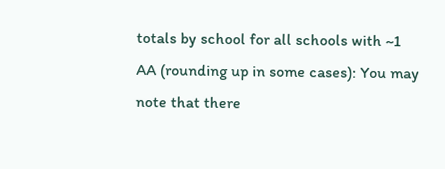totals by school for all schools with ~1 AA (rounding up in some cases): You may note that there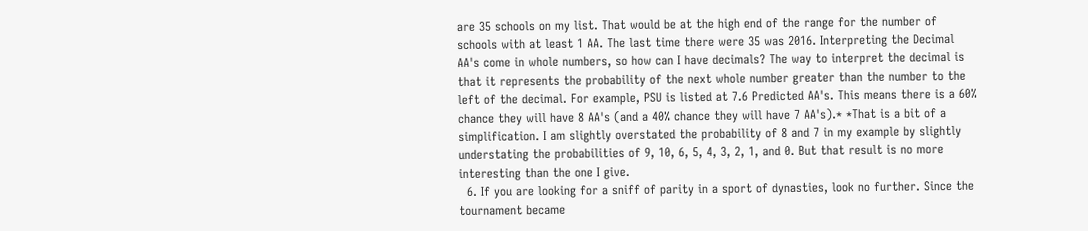are 35 schools on my list. That would be at the high end of the range for the number of schools with at least 1 AA. The last time there were 35 was 2016. Interpreting the Decimal AA's come in whole numbers, so how can I have decimals? The way to interpret the decimal is that it represents the probability of the next whole number greater than the number to the left of the decimal. For example, PSU is listed at 7.6 Predicted AA's. This means there is a 60% chance they will have 8 AA's (and a 40% chance they will have 7 AA's).* *That is a bit of a simplification. I am slightly overstated the probability of 8 and 7 in my example by slightly understating the probabilities of 9, 10, 6, 5, 4, 3, 2, 1, and 0. But that result is no more interesting than the one I give.
  6. If you are looking for a sniff of parity in a sport of dynasties, look no further. Since the tournament became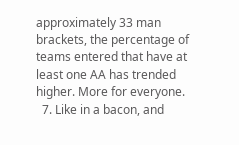approximately 33 man brackets, the percentage of teams entered that have at least one AA has trended higher. More for everyone.
  7. Like in a bacon, and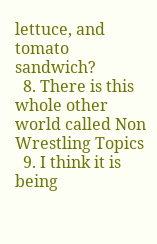lettuce, and tomato sandwich?
  8. There is this whole other world called Non Wrestling Topics
  9. I think it is being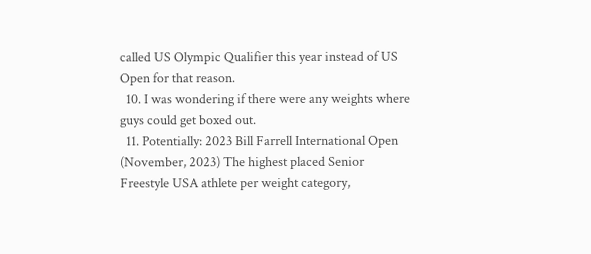called US Olympic Qualifier this year instead of US Open for that reason.
  10. I was wondering if there were any weights where guys could get boxed out.
  11. Potentially: 2023 Bill Farrell International Open (November, 2023) The highest placed Senior Freestyle USA athlete per weight category,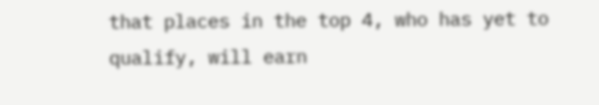that places in the top 4, who has yet to qualify, will earn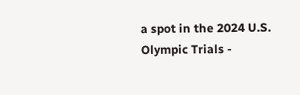a spot in the 2024 U.S. Olympic Trials -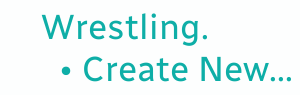Wrestling.
  • Create New...